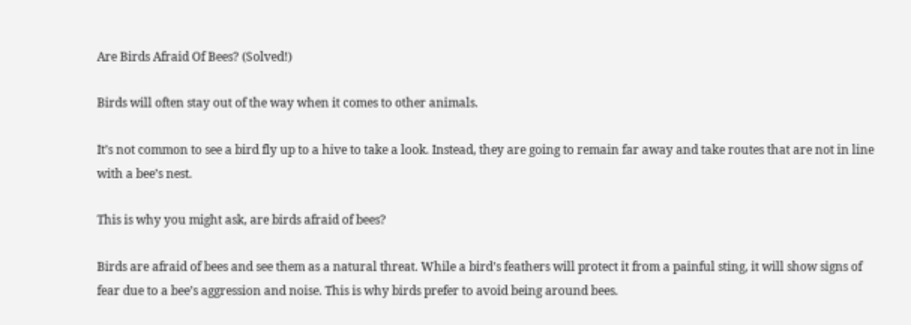Are Birds Afraid Of Bees? (Solved!)

Birds will often stay out of the way when it comes to other animals.

It’s not common to see a bird fly up to a hive to take a look. Instead, they are going to remain far away and take routes that are not in line with a bee’s nest.

This is why you might ask, are birds afraid of bees?

Birds are afraid of bees and see them as a natural threat. While a bird’s feathers will protect it from a painful sting, it will show signs of fear due to a bee’s aggression and noise. This is why birds prefer to avoid being around bees.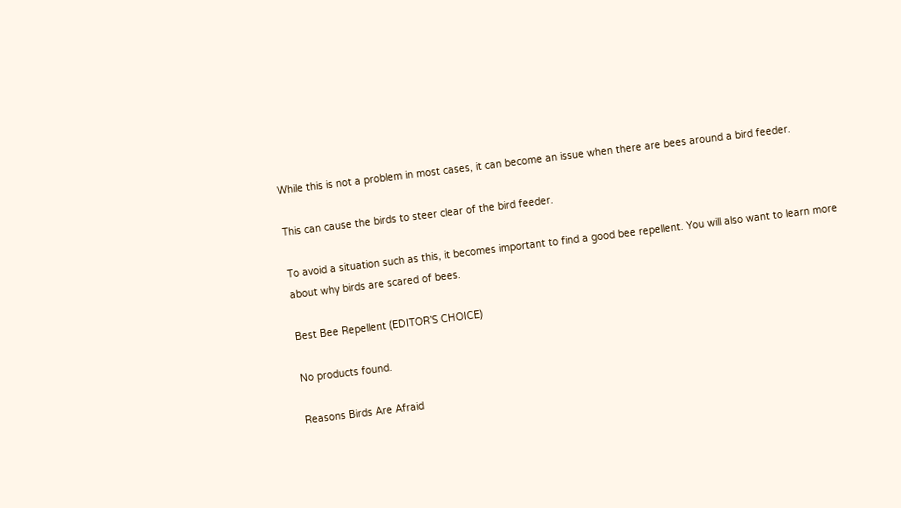While this is not a problem in most cases, it can become an issue when there are bees around a bird feeder.

This can cause the birds to steer clear of the bird feeder.

To avoid a situation such as this, it becomes important to find a good bee repellent. You will also want to learn more about why birds are scared of bees.

Best Bee Repellent (EDITOR’S CHOICE)

No products found.

Reasons Birds Are Afraid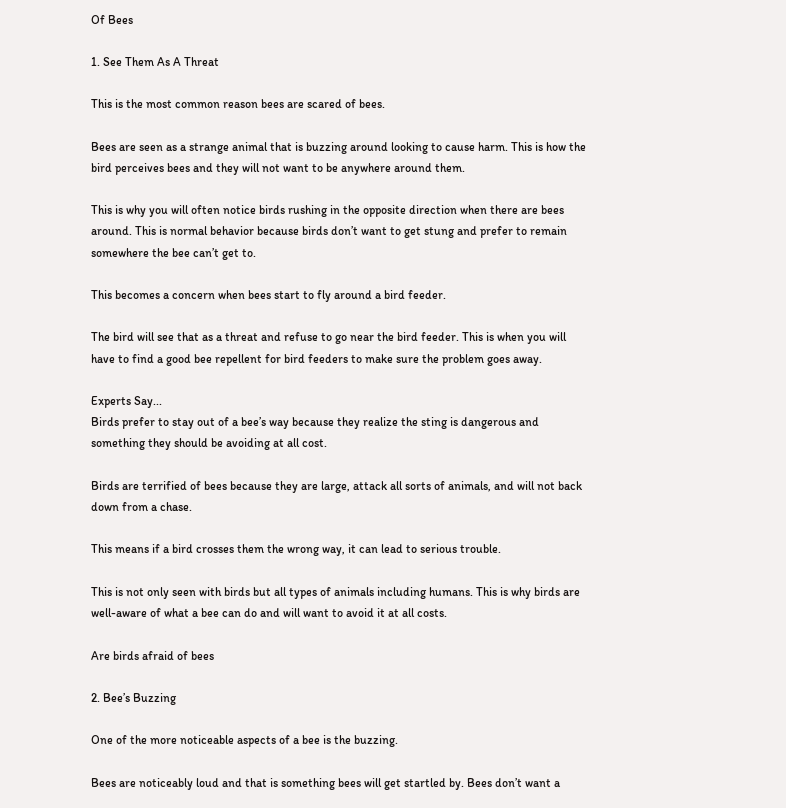Of Bees

1. See Them As A Threat

This is the most common reason bees are scared of bees.

Bees are seen as a strange animal that is buzzing around looking to cause harm. This is how the bird perceives bees and they will not want to be anywhere around them.

This is why you will often notice birds rushing in the opposite direction when there are bees around. This is normal behavior because birds don’t want to get stung and prefer to remain somewhere the bee can’t get to.

This becomes a concern when bees start to fly around a bird feeder.

The bird will see that as a threat and refuse to go near the bird feeder. This is when you will have to find a good bee repellent for bird feeders to make sure the problem goes away.

Experts Say...
Birds prefer to stay out of a bee’s way because they realize the sting is dangerous and something they should be avoiding at all cost.

Birds are terrified of bees because they are large, attack all sorts of animals, and will not back down from a chase.

This means if a bird crosses them the wrong way, it can lead to serious trouble.

This is not only seen with birds but all types of animals including humans. This is why birds are well-aware of what a bee can do and will want to avoid it at all costs.

Are birds afraid of bees

2. Bee’s Buzzing

One of the more noticeable aspects of a bee is the buzzing.

Bees are noticeably loud and that is something bees will get startled by. Bees don’t want a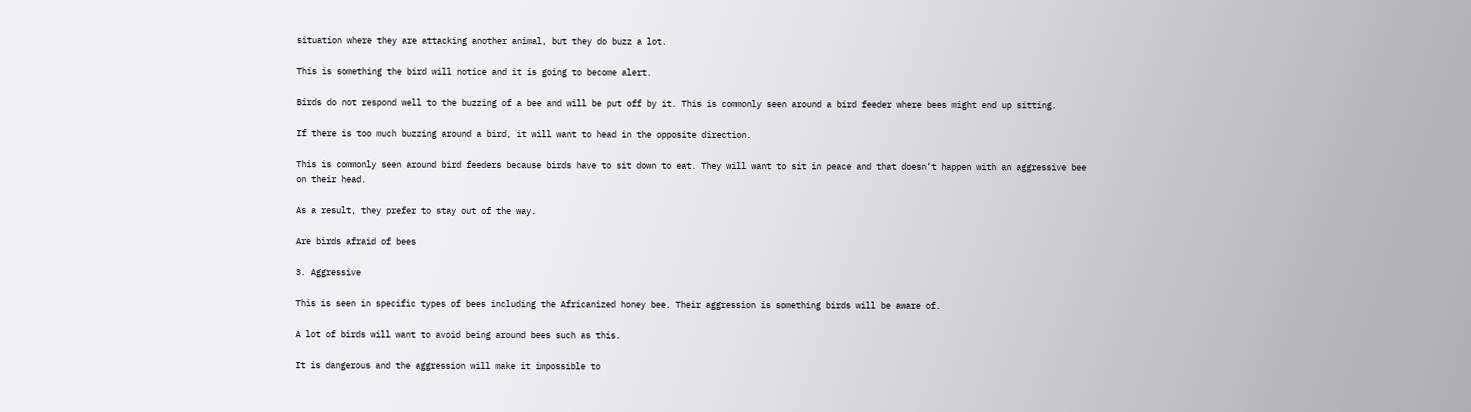situation where they are attacking another animal, but they do buzz a lot.

This is something the bird will notice and it is going to become alert.

Birds do not respond well to the buzzing of a bee and will be put off by it. This is commonly seen around a bird feeder where bees might end up sitting.

If there is too much buzzing around a bird, it will want to head in the opposite direction.

This is commonly seen around bird feeders because birds have to sit down to eat. They will want to sit in peace and that doesn’t happen with an aggressive bee on their head.

As a result, they prefer to stay out of the way.

Are birds afraid of bees

3. Aggressive

This is seen in specific types of bees including the Africanized honey bee. Their aggression is something birds will be aware of.

A lot of birds will want to avoid being around bees such as this.

It is dangerous and the aggression will make it impossible to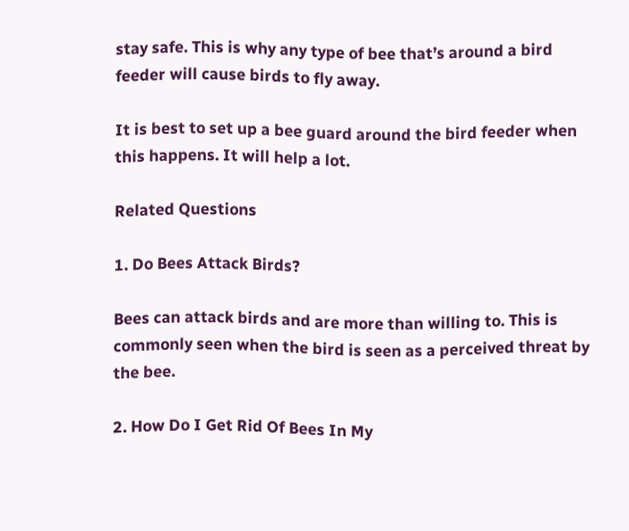stay safe. This is why any type of bee that’s around a bird feeder will cause birds to fly away.

It is best to set up a bee guard around the bird feeder when this happens. It will help a lot.

Related Questions

1. Do Bees Attack Birds?

Bees can attack birds and are more than willing to. This is commonly seen when the bird is seen as a perceived threat by the bee.

2. How Do I Get Rid Of Bees In My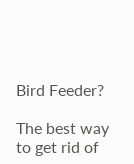Bird Feeder?

The best way to get rid of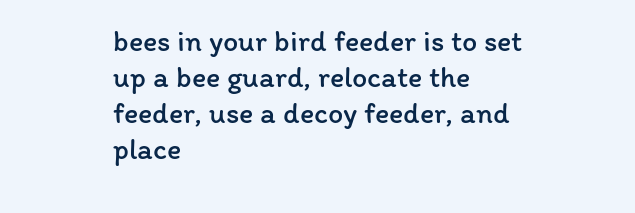bees in your bird feeder is to set up a bee guard, relocate the feeder, use a decoy feeder, and place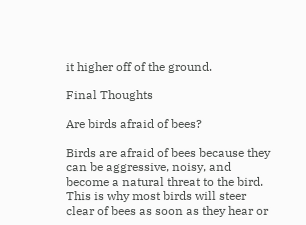it higher off of the ground.

Final Thoughts

Are birds afraid of bees?

Birds are afraid of bees because they can be aggressive, noisy, and become a natural threat to the bird. This is why most birds will steer clear of bees as soon as they hear or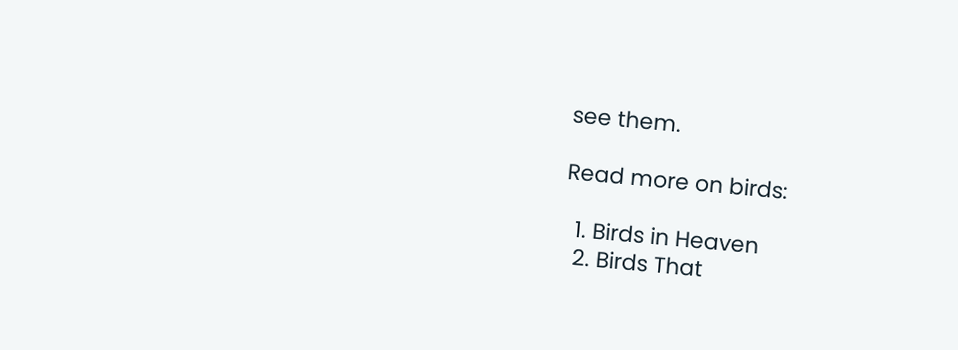see them.

Read more on birds:

  1. Birds in Heaven
  2. Birds That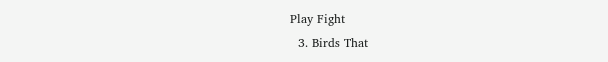Play Fight
  3. Birds That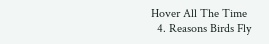Hover All The Time
  4. Reasons Birds Fly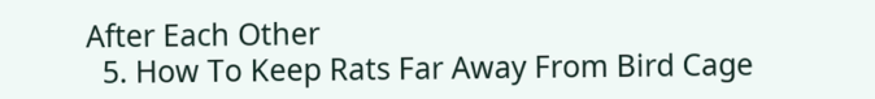After Each Other
  5. How To Keep Rats Far Away From Bird Cage